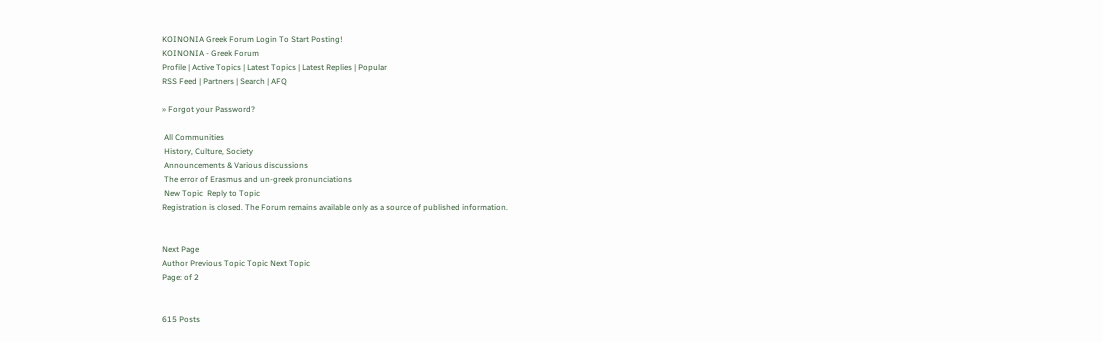KOINONIA Greek Forum Login To Start Posting!
KOINONIA - Greek Forum
Profile | Active Topics | Latest Topics | Latest Replies | Popular
RSS Feed | Partners | Search | AFQ

» Forgot your Password?

 All Communities
 History, Culture, Society
 Announcements & Various discussions
 The error of Erasmus and un-greek pronunciations
 New Topic  Reply to Topic
Registration is closed. The Forum remains available only as a source of published information.


Next Page
Author Previous Topic Topic Next Topic
Page: of 2


615 Posts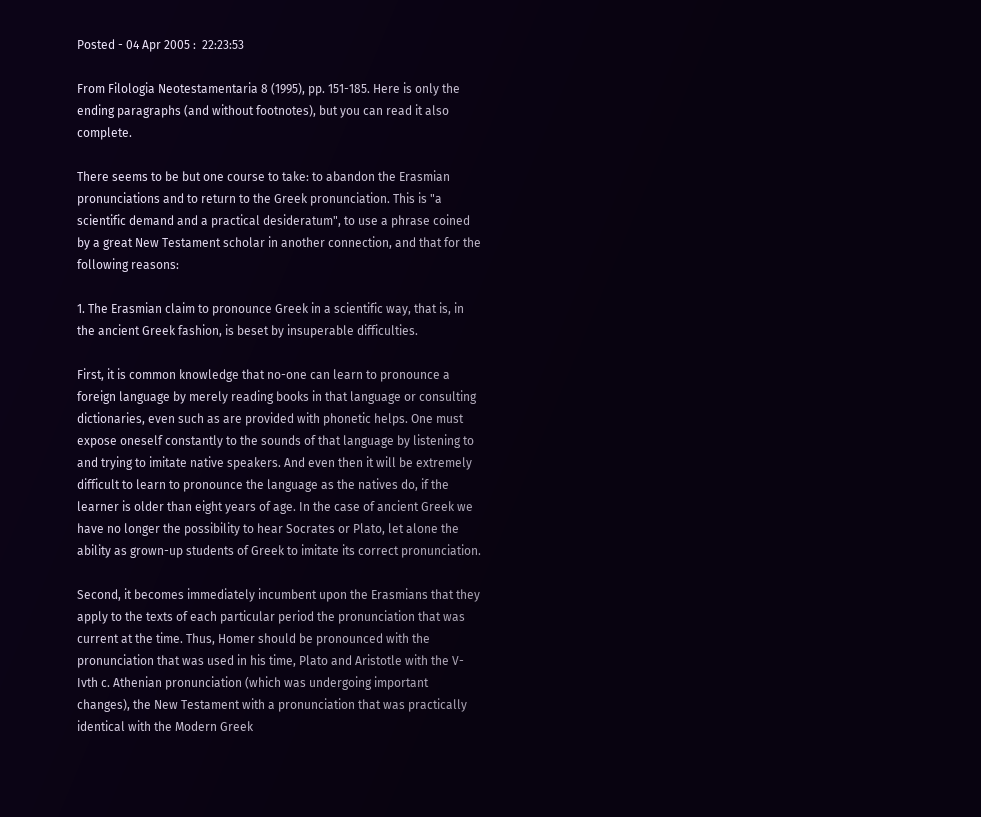Posted - 04 Apr 2005 :  22:23:53

From Filologia Neotestamentaria 8 (1995), pp. 151-185. Here is only the ending paragraphs (and without footnotes), but you can read it also complete.

There seems to be but one course to take: to abandon the Erasmian pronunciations and to return to the Greek pronunciation. This is "a scientific demand and a practical desideratum", to use a phrase coined by a great New Testament scholar in another connection, and that for the following reasons:

1. The Erasmian claim to pronounce Greek in a scientific way, that is, in the ancient Greek fashion, is beset by insuperable difficulties.

First, it is common knowledge that no-one can learn to pronounce a foreign language by merely reading books in that language or consulting dictionaries, even such as are provided with phonetic helps. One must expose oneself constantly to the sounds of that language by listening to and trying to imitate native speakers. And even then it will be extremely difficult to learn to pronounce the language as the natives do, if the learner is older than eight years of age. In the case of ancient Greek we have no longer the possibility to hear Socrates or Plato, let alone the ability as grown-up students of Greek to imitate its correct pronunciation.

Second, it becomes immediately incumbent upon the Erasmians that they apply to the texts of each particular period the pronunciation that was current at the time. Thus, Homer should be pronounced with the pronunciation that was used in his time, Plato and Aristotle with the V-Ivth c. Athenian pronunciation (which was undergoing important changes), the New Testament with a pronunciation that was practically identical with the Modern Greek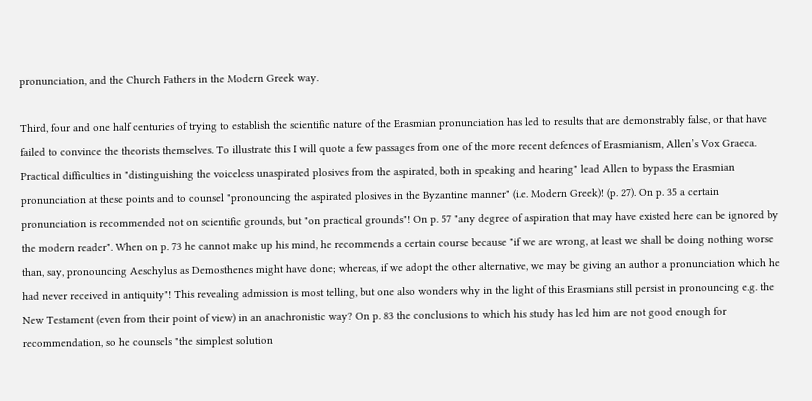pronunciation, and the Church Fathers in the Modern Greek way.

Third, four and one half centuries of trying to establish the scientific nature of the Erasmian pronunciation has led to results that are demonstrably false, or that have failed to convince the theorists themselves. To illustrate this I will quote a few passages from one of the more recent defences of Erasmianism, Allen’s Vox Graeca. Practical difficulties in "distinguishing the voiceless unaspirated plosives from the aspirated, both in speaking and hearing" lead Allen to bypass the Erasmian pronunciation at these points and to counsel "pronouncing the aspirated plosives in the Byzantine manner" (i.e. Modern Greek)! (p. 27). On p. 35 a certain pronunciation is recommended not on scientific grounds, but "on practical grounds"! On p. 57 "any degree of aspiration that may have existed here can be ignored by the modern reader". When on p. 73 he cannot make up his mind, he recommends a certain course because "if we are wrong, at least we shall be doing nothing worse than, say, pronouncing Aeschylus as Demosthenes might have done; whereas, if we adopt the other alternative, we may be giving an author a pronunciation which he had never received in antiquity"! This revealing admission is most telling, but one also wonders why in the light of this Erasmians still persist in pronouncing e.g. the New Testament (even from their point of view) in an anachronistic way? On p. 83 the conclusions to which his study has led him are not good enough for recommendation, so he counsels "the simplest solution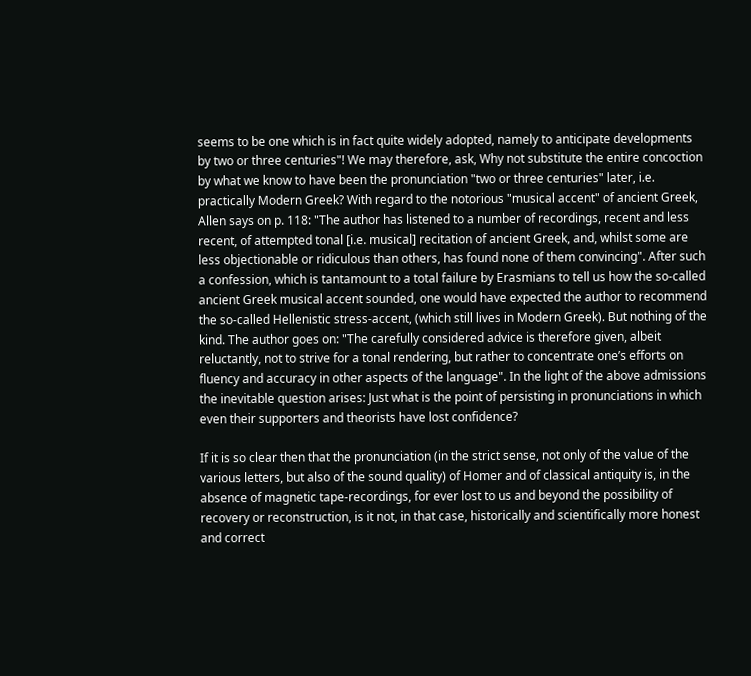seems to be one which is in fact quite widely adopted, namely to anticipate developments by two or three centuries"! We may therefore, ask, Why not substitute the entire concoction by what we know to have been the pronunciation "two or three centuries" later, i.e. practically Modern Greek? With regard to the notorious "musical accent" of ancient Greek, Allen says on p. 118: "The author has listened to a number of recordings, recent and less recent, of attempted tonal [i.e. musical] recitation of ancient Greek, and, whilst some are less objectionable or ridiculous than others, has found none of them convincing". After such a confession, which is tantamount to a total failure by Erasmians to tell us how the so-called ancient Greek musical accent sounded, one would have expected the author to recommend the so-called Hellenistic stress-accent, (which still lives in Modern Greek). But nothing of the kind. The author goes on: "The carefully considered advice is therefore given, albeit reluctantly, not to strive for a tonal rendering, but rather to concentrate one’s efforts on fluency and accuracy in other aspects of the language". In the light of the above admissions the inevitable question arises: Just what is the point of persisting in pronunciations in which even their supporters and theorists have lost confidence?

If it is so clear then that the pronunciation (in the strict sense, not only of the value of the various letters, but also of the sound quality) of Homer and of classical antiquity is, in the absence of magnetic tape-recordings, for ever lost to us and beyond the possibility of recovery or reconstruction, is it not, in that case, historically and scientifically more honest and correct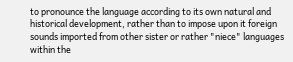to pronounce the language according to its own natural and historical development, rather than to impose upon it foreign sounds imported from other sister or rather "niece" languages within the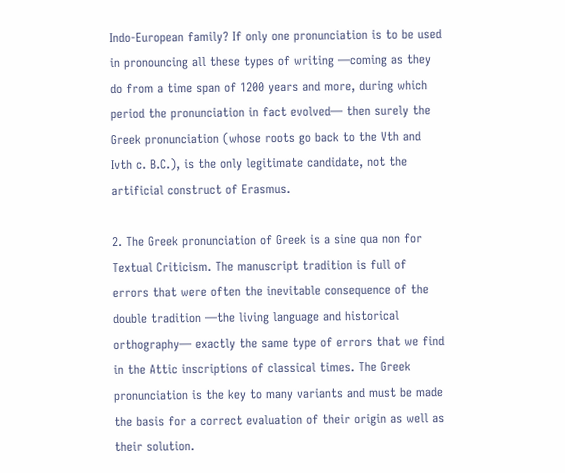Indo-European family? If only one pronunciation is to be used in pronouncing all these types of writing —coming as they do from a time span of 1200 years and more, during which period the pronunciation in fact evolved— then surely the Greek pronunciation (whose roots go back to the Vth and Ivth c. B.C.), is the only legitimate candidate, not the artificial construct of Erasmus.

2. The Greek pronunciation of Greek is a sine qua non for Textual Criticism. The manuscript tradition is full of errors that were often the inevitable consequence of the double tradition —the living language and historical orthography— exactly the same type of errors that we find in the Attic inscriptions of classical times. The Greek pronunciation is the key to many variants and must be made the basis for a correct evaluation of their origin as well as their solution.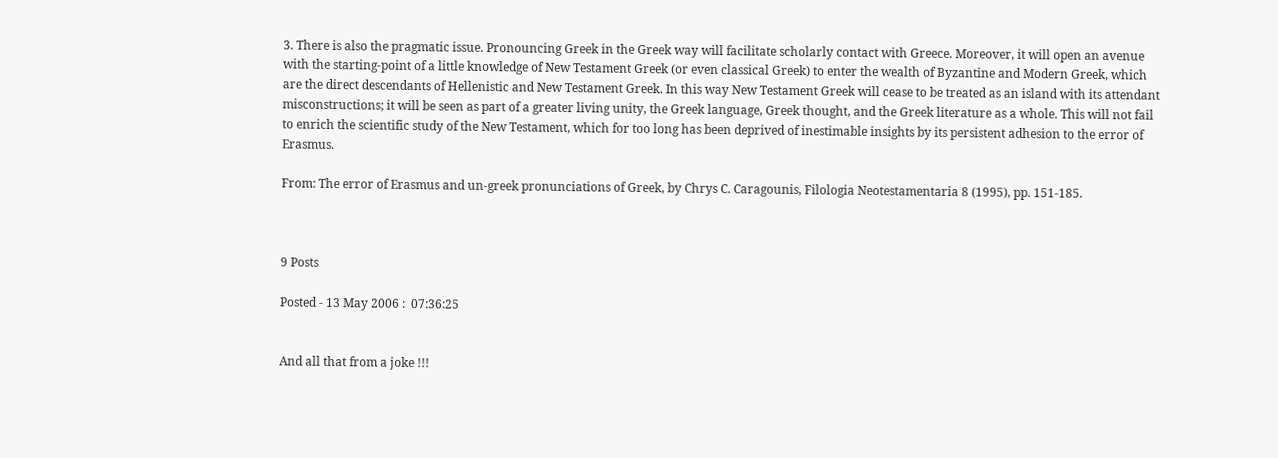3. There is also the pragmatic issue. Pronouncing Greek in the Greek way will facilitate scholarly contact with Greece. Moreover, it will open an avenue with the starting-point of a little knowledge of New Testament Greek (or even classical Greek) to enter the wealth of Byzantine and Modern Greek, which are the direct descendants of Hellenistic and New Testament Greek. In this way New Testament Greek will cease to be treated as an island with its attendant misconstructions; it will be seen as part of a greater living unity, the Greek language, Greek thought, and the Greek literature as a whole. This will not fail to enrich the scientific study of the New Testament, which for too long has been deprived of inestimable insights by its persistent adhesion to the error of Erasmus.

From: The error of Erasmus and un-greek pronunciations of Greek, by Chrys C. Caragounis, Filologia Neotestamentaria 8 (1995), pp. 151-185.



9 Posts

Posted - 13 May 2006 :  07:36:25


And all that from a joke !!!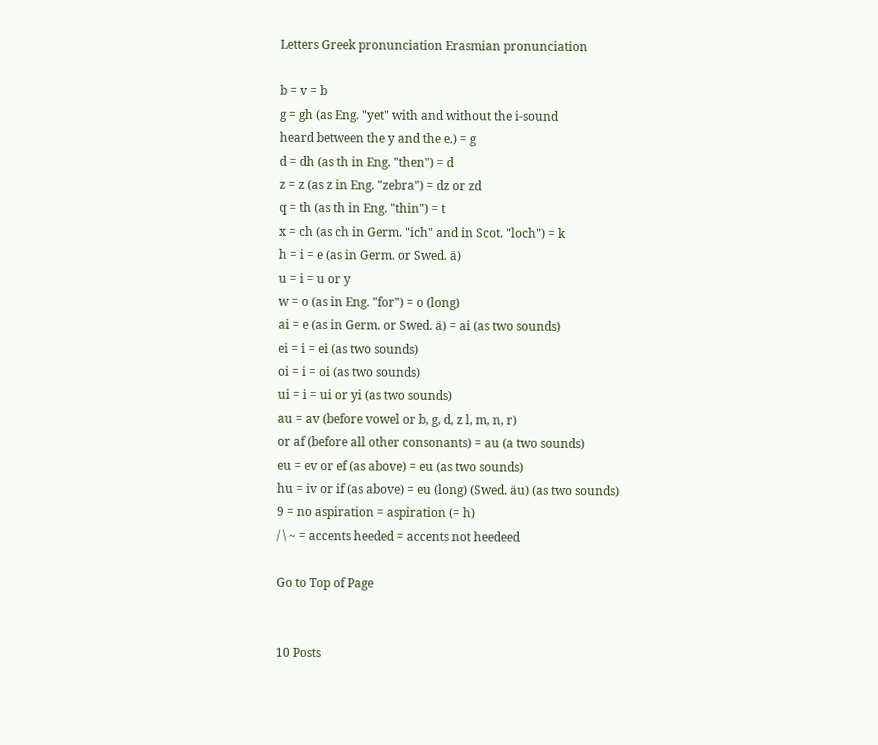Letters Greek pronunciation Erasmian pronunciation

b = v = b
g = gh (as Eng. "yet" with and without the i-sound
heard between the y and the e.) = g
d = dh (as th in Eng. "then") = d
z = z (as z in Eng. "zebra") = dz or zd
q = th (as th in Eng. "thin") = t
x = ch (as ch in Germ. "ich" and in Scot. "loch") = k
h = i = e (as in Germ. or Swed. ä)
u = i = u or y
w = o (as in Eng. "for") = o (long)
ai = e (as in Germ. or Swed. ä) = ai (as two sounds)
ei = i = ei (as two sounds)
oi = i = oi (as two sounds)
ui = i = ui or yi (as two sounds)
au = av (before vowel or b, g, d, z l, m, n, r)
or af (before all other consonants) = au (a two sounds)
eu = ev or ef (as above) = eu (as two sounds)
hu = iv or if (as above) = eu (long) (Swed. äu) (as two sounds)
9 = no aspiration = aspiration (= h)
/ \ ~ = accents heeded = accents not heedeed

Go to Top of Page


10 Posts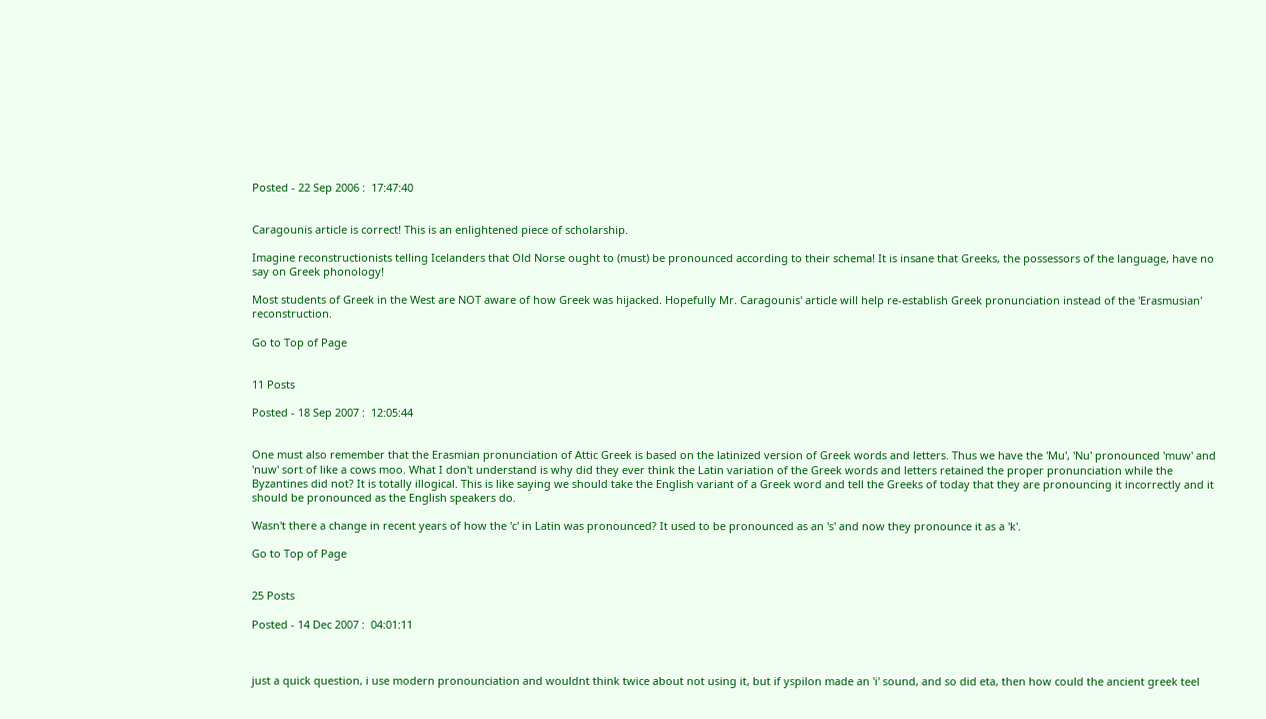Posted - 22 Sep 2006 :  17:47:40


Caragounis article is correct! This is an enlightened piece of scholarship.

Imagine reconstructionists telling Icelanders that Old Norse ought to (must) be pronounced according to their schema! It is insane that Greeks, the possessors of the language, have no say on Greek phonology!

Most students of Greek in the West are NOT aware of how Greek was hijacked. Hopefully Mr. Caragounis' article will help re-establish Greek pronunciation instead of the 'Erasmusian' reconstruction.

Go to Top of Page


11 Posts

Posted - 18 Sep 2007 :  12:05:44


One must also remember that the Erasmian pronunciation of Attic Greek is based on the latinized version of Greek words and letters. Thus we have the 'Mu', 'Nu' pronounced 'muw' and 'nuw' sort of like a cows moo. What I don't understand is why did they ever think the Latin variation of the Greek words and letters retained the proper pronunciation while the Byzantines did not? It is totally illogical. This is like saying we should take the English variant of a Greek word and tell the Greeks of today that they are pronouncing it incorrectly and it should be pronounced as the English speakers do.

Wasn't there a change in recent years of how the 'c' in Latin was pronounced? It used to be pronounced as an 's' and now they pronounce it as a 'k'.

Go to Top of Page


25 Posts

Posted - 14 Dec 2007 :  04:01:11



just a quick question, i use modern pronounciation and wouldnt think twice about not using it, but if yspilon made an 'i' sound, and so did eta, then how could the ancient greek teel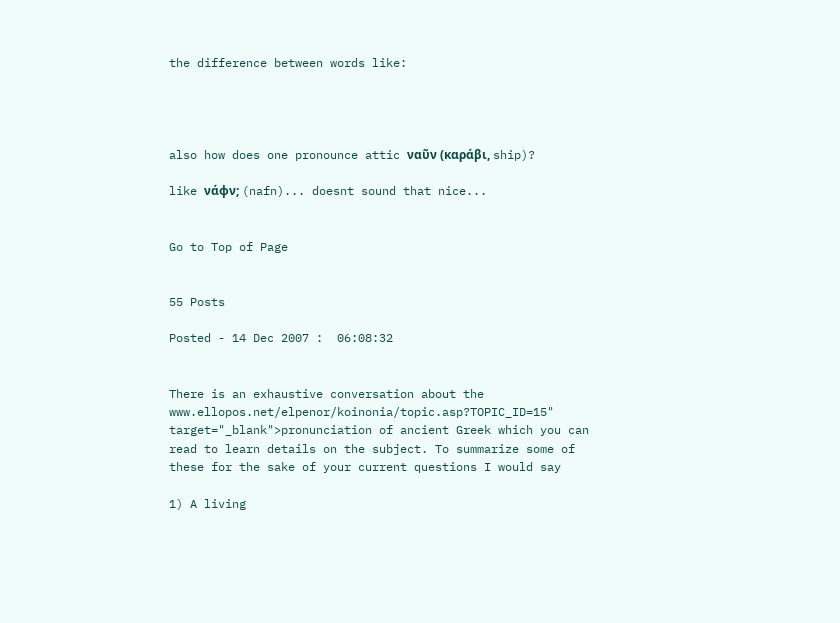the difference between words like:




also how does one pronounce attic ναῦν (καράβι, ship)?

like νάφν; (nafn)... doesnt sound that nice...


Go to Top of Page


55 Posts

Posted - 14 Dec 2007 :  06:08:32


There is an exhaustive conversation about the www.ellopos.net/elpenor/koinonia/topic.asp?TOPIC_ID=15" target="_blank">pronunciation of ancient Greek which you can read to learn details on the subject. To summarize some of these for the sake of your current questions I would say

1) A living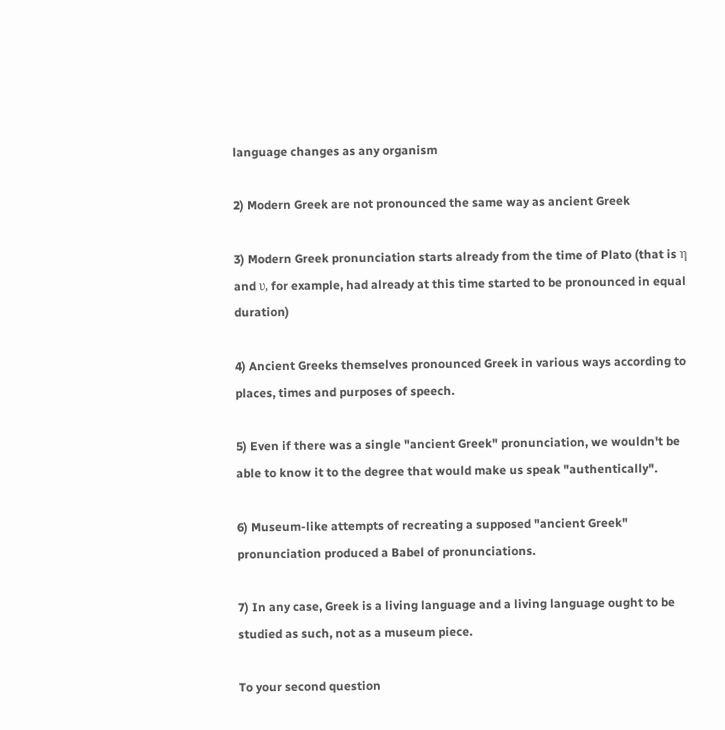language changes as any organism

2) Modern Greek are not pronounced the same way as ancient Greek

3) Modern Greek pronunciation starts already from the time of Plato (that is η and υ, for example, had already at this time started to be pronounced in equal duration)

4) Ancient Greeks themselves pronounced Greek in various ways according to places, times and purposes of speech.

5) Even if there was a single "ancient Greek" pronunciation, we wouldn't be able to know it to the degree that would make us speak "authentically".

6) Museum-like attempts of recreating a supposed "ancient Greek" pronunciation produced a Babel of pronunciations.

7) In any case, Greek is a living language and a living language ought to be studied as such, not as a museum piece.

To your second question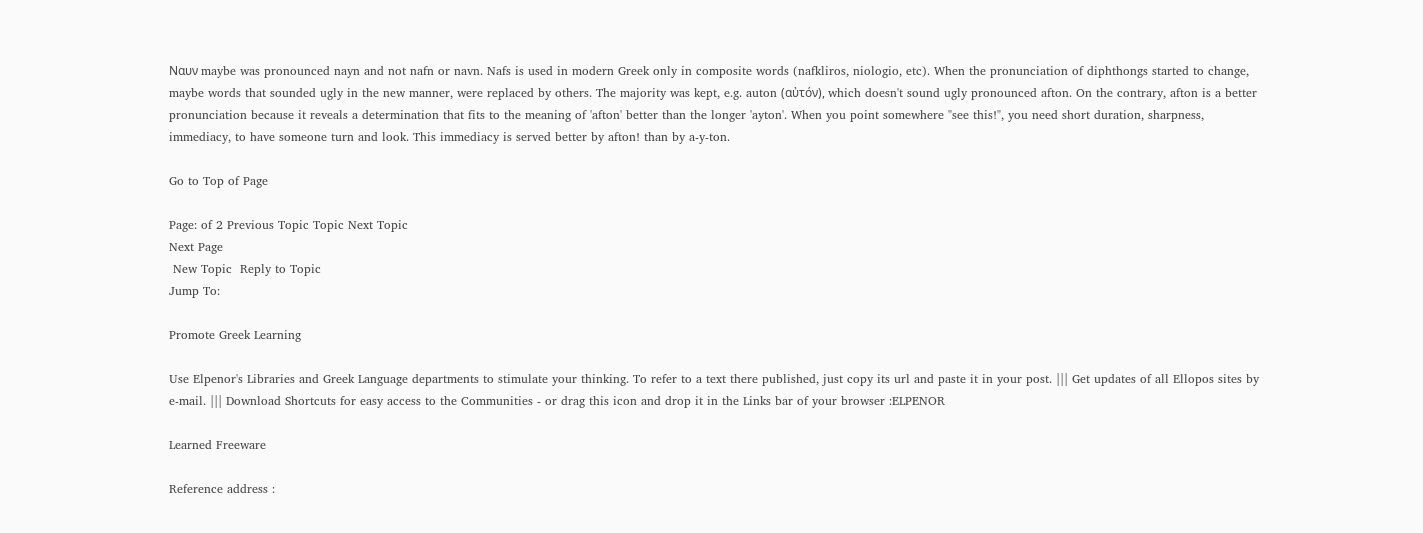Nαυν maybe was pronounced nayn and not nafn or navn. Nafs is used in modern Greek only in composite words (nafkliros, niologio, etc). When the pronunciation of diphthongs started to change, maybe words that sounded ugly in the new manner, were replaced by others. The majority was kept, e.g. auton (αὐτόν), which doesn't sound ugly pronounced afton. On the contrary, afton is a better pronunciation because it reveals a determination that fits to the meaning of 'afton' better than the longer 'ayton'. When you point somewhere "see this!", you need short duration, sharpness, immediacy, to have someone turn and look. This immediacy is served better by afton! than by a-y-ton.

Go to Top of Page

Page: of 2 Previous Topic Topic Next Topic
Next Page
 New Topic  Reply to Topic
Jump To:

Promote Greek Learning

Use Elpenor's Libraries and Greek Language departments to stimulate your thinking. To refer to a text there published, just copy its url and paste it in your post. ||| Get updates of all Ellopos sites by e-mail. ||| Download Shortcuts for easy access to the Communities - or drag this icon and drop it in the Links bar of your browser :ELPENOR

Learned Freeware

Reference address :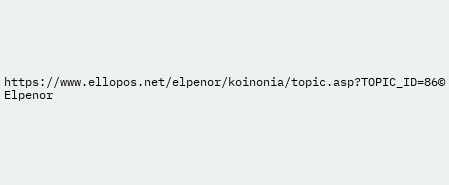https://www.ellopos.net/elpenor/koinonia/topic.asp?TOPIC_ID=86© Elpenor